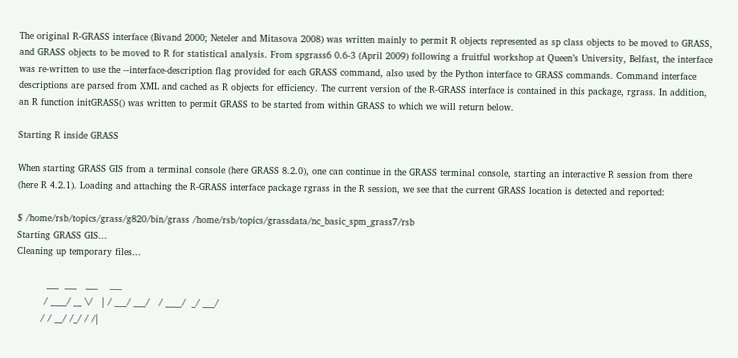The original R-GRASS interface (Bivand 2000; Neteler and Mitasova 2008) was written mainly to permit R objects represented as sp class objects to be moved to GRASS, and GRASS objects to be moved to R for statistical analysis. From spgrass6 0.6-3 (April 2009) following a fruitful workshop at Queen’s University, Belfast, the interface was re-written to use the --interface-description flag provided for each GRASS command, also used by the Python interface to GRASS commands. Command interface descriptions are parsed from XML and cached as R objects for efficiency. The current version of the R-GRASS interface is contained in this package, rgrass. In addition, an R function initGRASS() was written to permit GRASS to be started from within GRASS to which we will return below.

Starting R inside GRASS

When starting GRASS GIS from a terminal console (here GRASS 8.2.0), one can continue in the GRASS terminal console, starting an interactive R session from there (here R 4.2.1). Loading and attaching the R-GRASS interface package rgrass in the R session, we see that the current GRASS location is detected and reported:

$ /home/rsb/topics/grass/g820/bin/grass /home/rsb/topics/grassdata/nc_basic_spm_grass7/rsb
Starting GRASS GIS...
Cleaning up temporary files...

          ___  ___   ___    ___
         / ____/ __ \/   | / ___/ ___/   / ____/  _/ ___/
        / / __/ /_/ / /|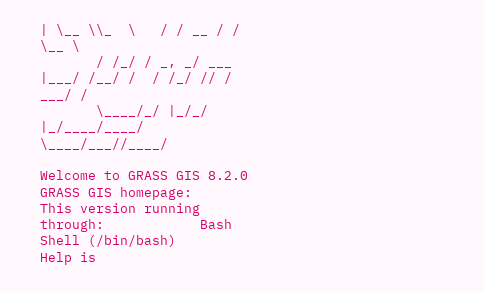| \__ \\_  \   / / __ / / \__ \
       / /_/ / _, _/ ___ |___/ /__/ /  / /_/ // / ___/ /
       \____/_/ |_/_/  |_/____/____/   \____/___//____/

Welcome to GRASS GIS 8.2.0
GRASS GIS homepage:
This version running through:            Bash Shell (/bin/bash)
Help is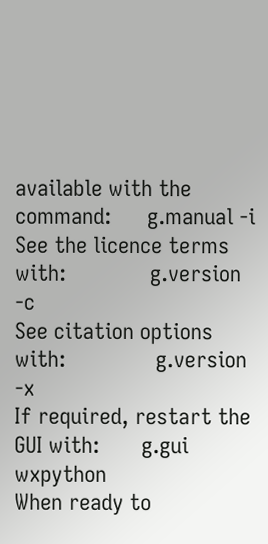available with the command:      g.manual -i
See the licence terms with:              g.version -c
See citation options with:               g.version -x
If required, restart the GUI with:       g.gui wxpython
When ready to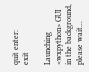quit enter:                exit

Launching <wxpython> GUI in the background, please wait...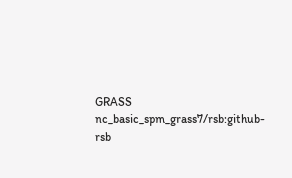GRASS nc_basic_spm_grass7/rsb:github-rsb